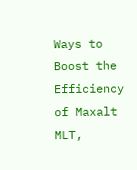Ways to Boost the Efficiency of Maxalt MLT,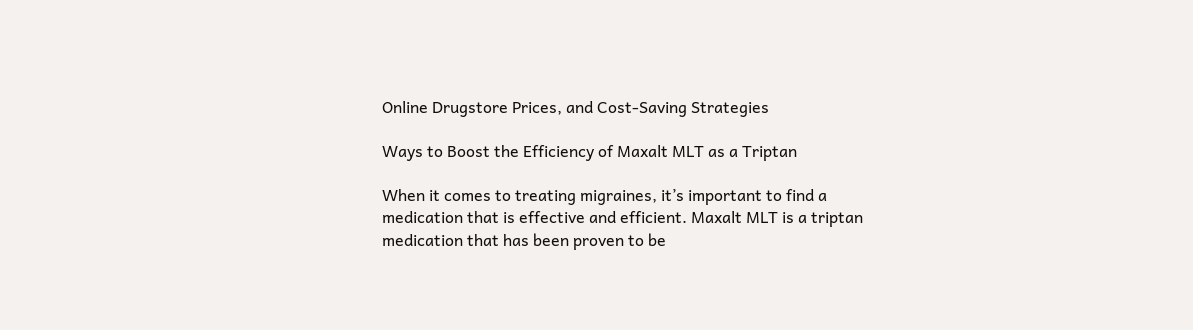Online Drugstore Prices, and Cost-Saving Strategies

Ways to Boost the Efficiency of Maxalt MLT as a Triptan

When it comes to treating migraines, it’s important to find a medication that is effective and efficient. Maxalt MLT is a triptan medication that has been proven to be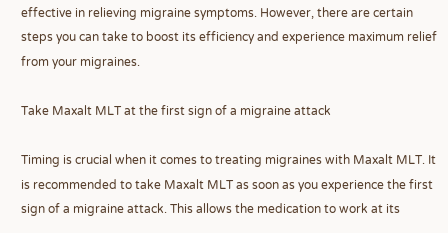effective in relieving migraine symptoms. However, there are certain steps you can take to boost its efficiency and experience maximum relief from your migraines.

Take Maxalt MLT at the first sign of a migraine attack

Timing is crucial when it comes to treating migraines with Maxalt MLT. It is recommended to take Maxalt MLT as soon as you experience the first sign of a migraine attack. This allows the medication to work at its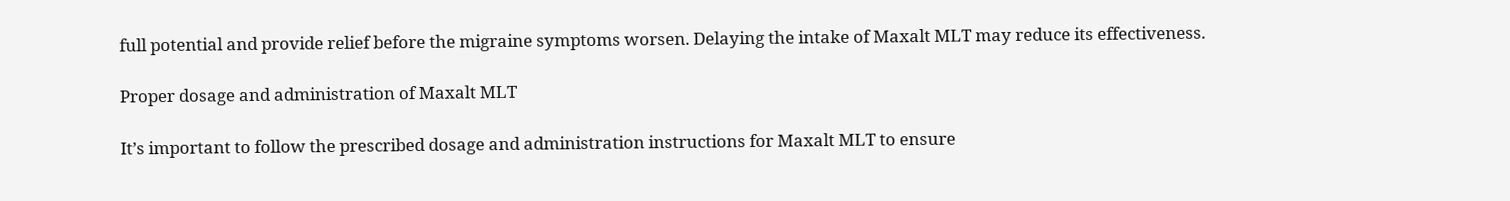full potential and provide relief before the migraine symptoms worsen. Delaying the intake of Maxalt MLT may reduce its effectiveness.

Proper dosage and administration of Maxalt MLT

It’s important to follow the prescribed dosage and administration instructions for Maxalt MLT to ensure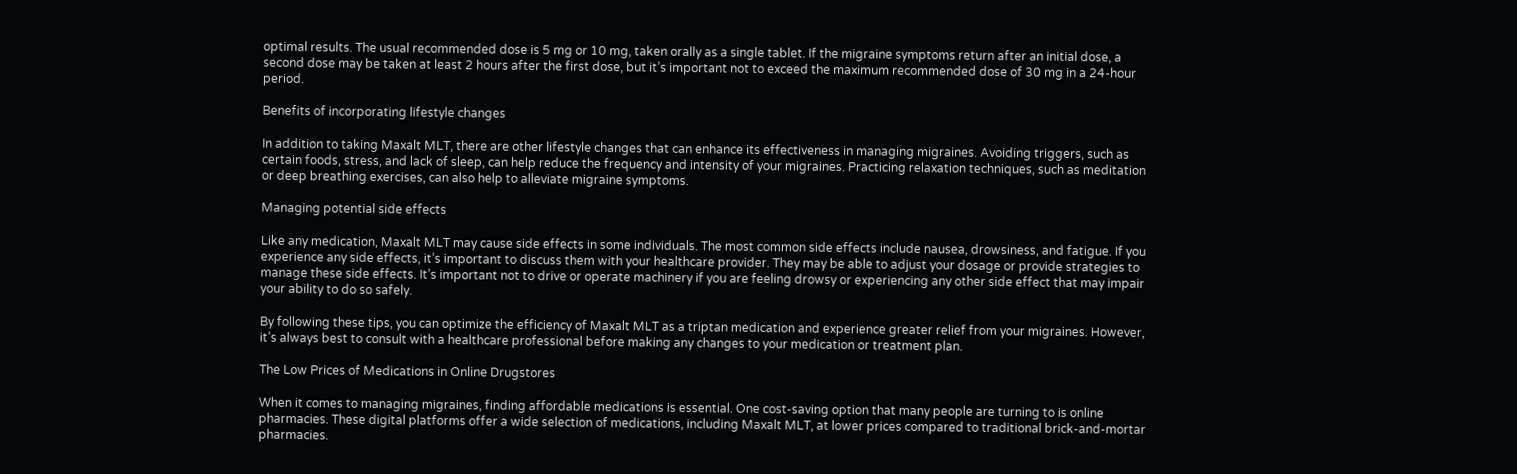optimal results. The usual recommended dose is 5 mg or 10 mg, taken orally as a single tablet. If the migraine symptoms return after an initial dose, a second dose may be taken at least 2 hours after the first dose, but it’s important not to exceed the maximum recommended dose of 30 mg in a 24-hour period.

Benefits of incorporating lifestyle changes

In addition to taking Maxalt MLT, there are other lifestyle changes that can enhance its effectiveness in managing migraines. Avoiding triggers, such as certain foods, stress, and lack of sleep, can help reduce the frequency and intensity of your migraines. Practicing relaxation techniques, such as meditation or deep breathing exercises, can also help to alleviate migraine symptoms.

Managing potential side effects

Like any medication, Maxalt MLT may cause side effects in some individuals. The most common side effects include nausea, drowsiness, and fatigue. If you experience any side effects, it’s important to discuss them with your healthcare provider. They may be able to adjust your dosage or provide strategies to manage these side effects. It’s important not to drive or operate machinery if you are feeling drowsy or experiencing any other side effect that may impair your ability to do so safely.

By following these tips, you can optimize the efficiency of Maxalt MLT as a triptan medication and experience greater relief from your migraines. However, it’s always best to consult with a healthcare professional before making any changes to your medication or treatment plan.

The Low Prices of Medications in Online Drugstores

When it comes to managing migraines, finding affordable medications is essential. One cost-saving option that many people are turning to is online pharmacies. These digital platforms offer a wide selection of medications, including Maxalt MLT, at lower prices compared to traditional brick-and-mortar pharmacies.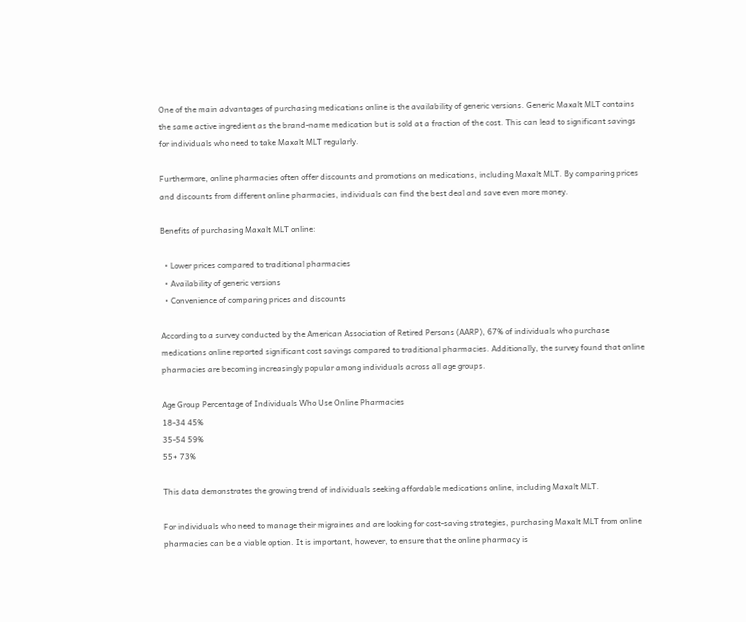One of the main advantages of purchasing medications online is the availability of generic versions. Generic Maxalt MLT contains the same active ingredient as the brand-name medication but is sold at a fraction of the cost. This can lead to significant savings for individuals who need to take Maxalt MLT regularly.

Furthermore, online pharmacies often offer discounts and promotions on medications, including Maxalt MLT. By comparing prices and discounts from different online pharmacies, individuals can find the best deal and save even more money.

Benefits of purchasing Maxalt MLT online:

  • Lower prices compared to traditional pharmacies
  • Availability of generic versions
  • Convenience of comparing prices and discounts

According to a survey conducted by the American Association of Retired Persons (AARP), 67% of individuals who purchase medications online reported significant cost savings compared to traditional pharmacies. Additionally, the survey found that online pharmacies are becoming increasingly popular among individuals across all age groups.

Age Group Percentage of Individuals Who Use Online Pharmacies
18-34 45%
35-54 59%
55+ 73%

This data demonstrates the growing trend of individuals seeking affordable medications online, including Maxalt MLT.

For individuals who need to manage their migraines and are looking for cost-saving strategies, purchasing Maxalt MLT from online pharmacies can be a viable option. It is important, however, to ensure that the online pharmacy is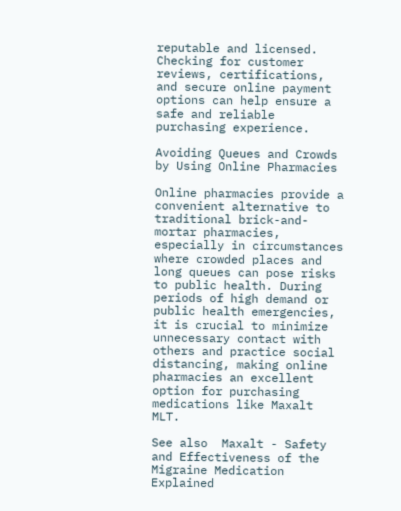reputable and licensed. Checking for customer reviews, certifications, and secure online payment options can help ensure a safe and reliable purchasing experience.

Avoiding Queues and Crowds by Using Online Pharmacies

Online pharmacies provide a convenient alternative to traditional brick-and-mortar pharmacies, especially in circumstances where crowded places and long queues can pose risks to public health. During periods of high demand or public health emergencies, it is crucial to minimize unnecessary contact with others and practice social distancing, making online pharmacies an excellent option for purchasing medications like Maxalt MLT.

See also  Maxalt - Safety and Effectiveness of the Migraine Medication Explained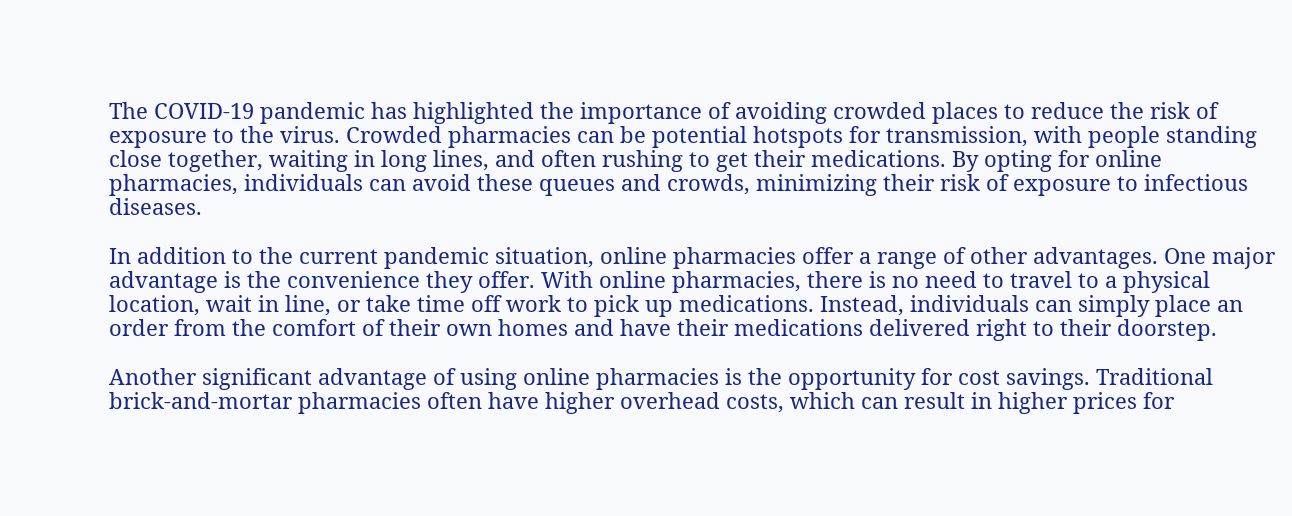The COVID-19 pandemic has highlighted the importance of avoiding crowded places to reduce the risk of exposure to the virus. Crowded pharmacies can be potential hotspots for transmission, with people standing close together, waiting in long lines, and often rushing to get their medications. By opting for online pharmacies, individuals can avoid these queues and crowds, minimizing their risk of exposure to infectious diseases.

In addition to the current pandemic situation, online pharmacies offer a range of other advantages. One major advantage is the convenience they offer. With online pharmacies, there is no need to travel to a physical location, wait in line, or take time off work to pick up medications. Instead, individuals can simply place an order from the comfort of their own homes and have their medications delivered right to their doorstep.

Another significant advantage of using online pharmacies is the opportunity for cost savings. Traditional brick-and-mortar pharmacies often have higher overhead costs, which can result in higher prices for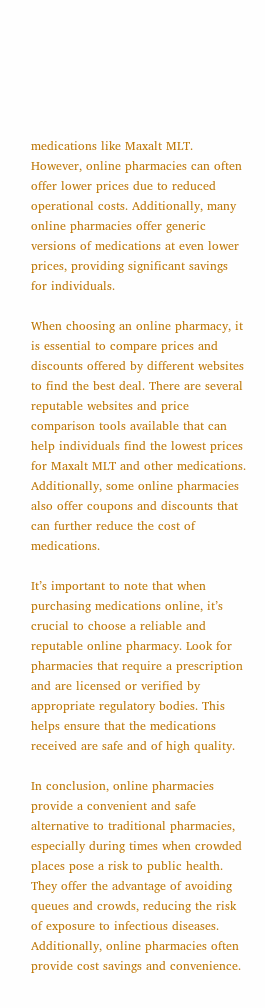medications like Maxalt MLT. However, online pharmacies can often offer lower prices due to reduced operational costs. Additionally, many online pharmacies offer generic versions of medications at even lower prices, providing significant savings for individuals.

When choosing an online pharmacy, it is essential to compare prices and discounts offered by different websites to find the best deal. There are several reputable websites and price comparison tools available that can help individuals find the lowest prices for Maxalt MLT and other medications. Additionally, some online pharmacies also offer coupons and discounts that can further reduce the cost of medications.

It’s important to note that when purchasing medications online, it’s crucial to choose a reliable and reputable online pharmacy. Look for pharmacies that require a prescription and are licensed or verified by appropriate regulatory bodies. This helps ensure that the medications received are safe and of high quality.

In conclusion, online pharmacies provide a convenient and safe alternative to traditional pharmacies, especially during times when crowded places pose a risk to public health. They offer the advantage of avoiding queues and crowds, reducing the risk of exposure to infectious diseases. Additionally, online pharmacies often provide cost savings and convenience.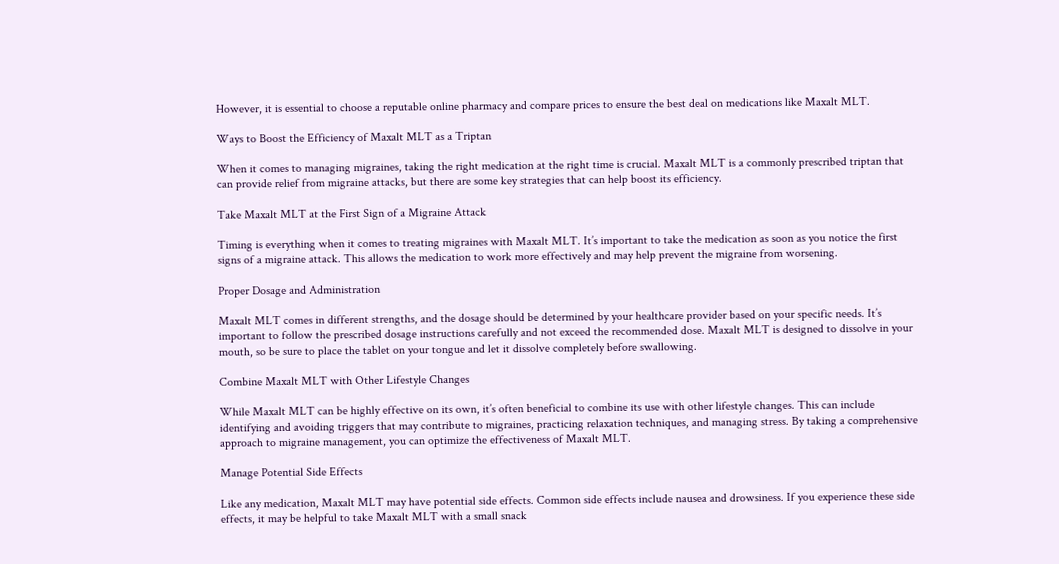However, it is essential to choose a reputable online pharmacy and compare prices to ensure the best deal on medications like Maxalt MLT.

Ways to Boost the Efficiency of Maxalt MLT as a Triptan

When it comes to managing migraines, taking the right medication at the right time is crucial. Maxalt MLT is a commonly prescribed triptan that can provide relief from migraine attacks, but there are some key strategies that can help boost its efficiency.

Take Maxalt MLT at the First Sign of a Migraine Attack

Timing is everything when it comes to treating migraines with Maxalt MLT. It’s important to take the medication as soon as you notice the first signs of a migraine attack. This allows the medication to work more effectively and may help prevent the migraine from worsening.

Proper Dosage and Administration

Maxalt MLT comes in different strengths, and the dosage should be determined by your healthcare provider based on your specific needs. It’s important to follow the prescribed dosage instructions carefully and not exceed the recommended dose. Maxalt MLT is designed to dissolve in your mouth, so be sure to place the tablet on your tongue and let it dissolve completely before swallowing.

Combine Maxalt MLT with Other Lifestyle Changes

While Maxalt MLT can be highly effective on its own, it’s often beneficial to combine its use with other lifestyle changes. This can include identifying and avoiding triggers that may contribute to migraines, practicing relaxation techniques, and managing stress. By taking a comprehensive approach to migraine management, you can optimize the effectiveness of Maxalt MLT.

Manage Potential Side Effects

Like any medication, Maxalt MLT may have potential side effects. Common side effects include nausea and drowsiness. If you experience these side effects, it may be helpful to take Maxalt MLT with a small snack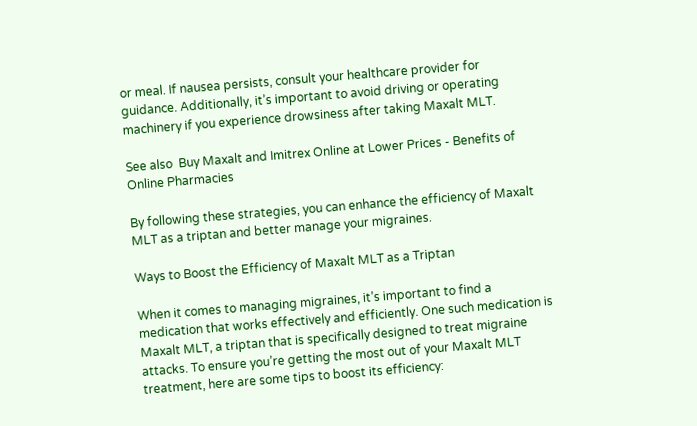or meal. If nausea persists, consult your healthcare provider for guidance. Additionally, it’s important to avoid driving or operating machinery if you experience drowsiness after taking Maxalt MLT.

See also  Buy Maxalt and Imitrex Online at Lower Prices - Benefits of Online Pharmacies

By following these strategies, you can enhance the efficiency of Maxalt MLT as a triptan and better manage your migraines.

Ways to Boost the Efficiency of Maxalt MLT as a Triptan

When it comes to managing migraines, it’s important to find a medication that works effectively and efficiently. One such medication is Maxalt MLT, a triptan that is specifically designed to treat migraine attacks. To ensure you’re getting the most out of your Maxalt MLT treatment, here are some tips to boost its efficiency: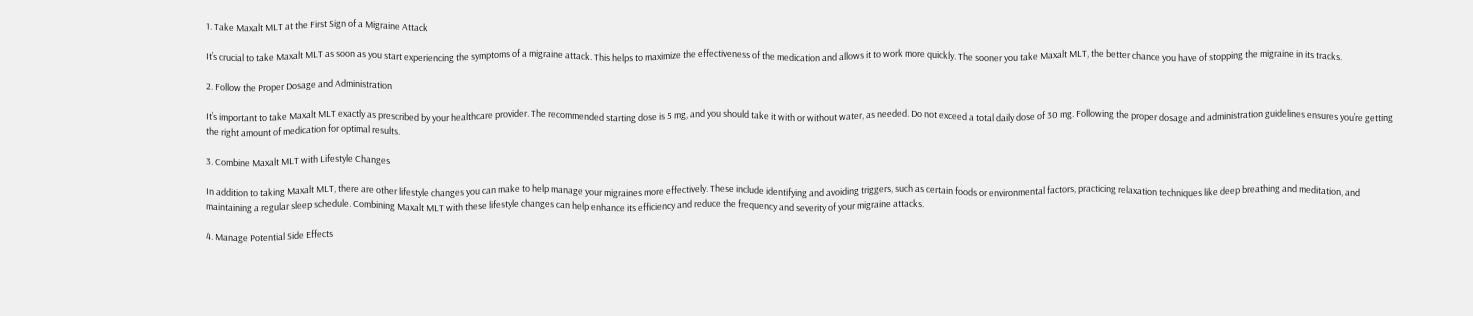1. Take Maxalt MLT at the First Sign of a Migraine Attack

It’s crucial to take Maxalt MLT as soon as you start experiencing the symptoms of a migraine attack. This helps to maximize the effectiveness of the medication and allows it to work more quickly. The sooner you take Maxalt MLT, the better chance you have of stopping the migraine in its tracks.

2. Follow the Proper Dosage and Administration

It’s important to take Maxalt MLT exactly as prescribed by your healthcare provider. The recommended starting dose is 5 mg, and you should take it with or without water, as needed. Do not exceed a total daily dose of 30 mg. Following the proper dosage and administration guidelines ensures you’re getting the right amount of medication for optimal results.

3. Combine Maxalt MLT with Lifestyle Changes

In addition to taking Maxalt MLT, there are other lifestyle changes you can make to help manage your migraines more effectively. These include identifying and avoiding triggers, such as certain foods or environmental factors, practicing relaxation techniques like deep breathing and meditation, and maintaining a regular sleep schedule. Combining Maxalt MLT with these lifestyle changes can help enhance its efficiency and reduce the frequency and severity of your migraine attacks.

4. Manage Potential Side Effects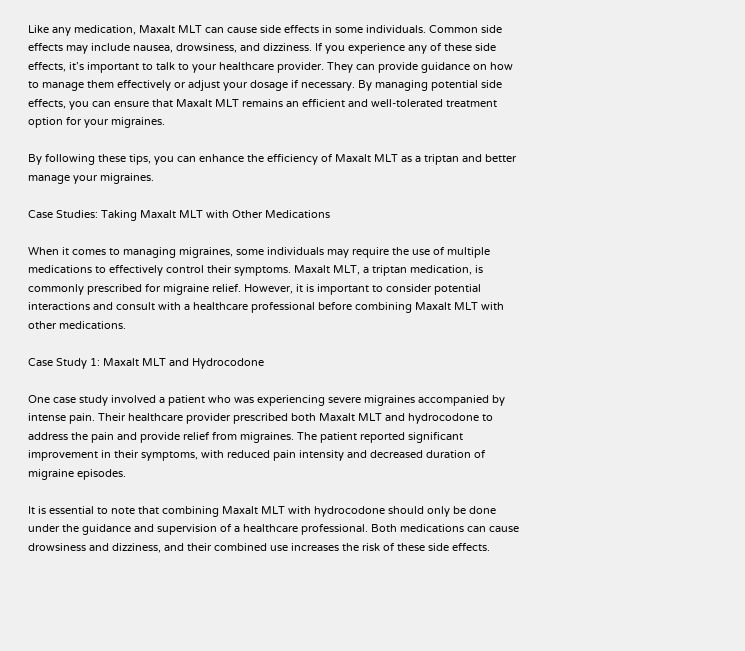Like any medication, Maxalt MLT can cause side effects in some individuals. Common side effects may include nausea, drowsiness, and dizziness. If you experience any of these side effects, it’s important to talk to your healthcare provider. They can provide guidance on how to manage them effectively or adjust your dosage if necessary. By managing potential side effects, you can ensure that Maxalt MLT remains an efficient and well-tolerated treatment option for your migraines.

By following these tips, you can enhance the efficiency of Maxalt MLT as a triptan and better manage your migraines.

Case Studies: Taking Maxalt MLT with Other Medications

When it comes to managing migraines, some individuals may require the use of multiple medications to effectively control their symptoms. Maxalt MLT, a triptan medication, is commonly prescribed for migraine relief. However, it is important to consider potential interactions and consult with a healthcare professional before combining Maxalt MLT with other medications.

Case Study 1: Maxalt MLT and Hydrocodone

One case study involved a patient who was experiencing severe migraines accompanied by intense pain. Their healthcare provider prescribed both Maxalt MLT and hydrocodone to address the pain and provide relief from migraines. The patient reported significant improvement in their symptoms, with reduced pain intensity and decreased duration of migraine episodes.

It is essential to note that combining Maxalt MLT with hydrocodone should only be done under the guidance and supervision of a healthcare professional. Both medications can cause drowsiness and dizziness, and their combined use increases the risk of these side effects.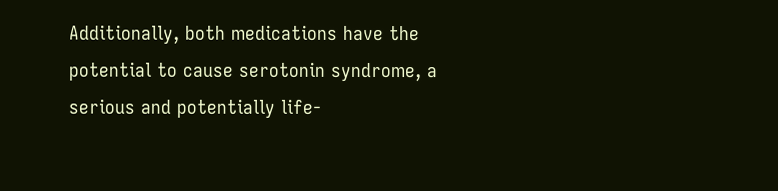Additionally, both medications have the potential to cause serotonin syndrome, a serious and potentially life-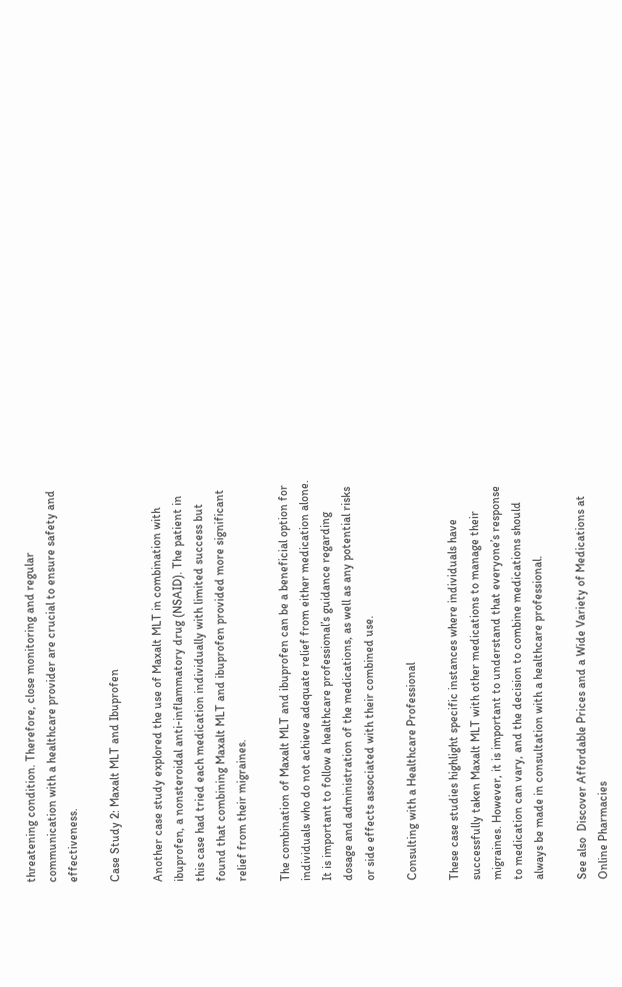threatening condition. Therefore, close monitoring and regular communication with a healthcare provider are crucial to ensure safety and effectiveness.

Case Study 2: Maxalt MLT and Ibuprofen

Another case study explored the use of Maxalt MLT in combination with ibuprofen, a nonsteroidal anti-inflammatory drug (NSAID). The patient in this case had tried each medication individually with limited success but found that combining Maxalt MLT and ibuprofen provided more significant relief from their migraines.

The combination of Maxalt MLT and ibuprofen can be a beneficial option for individuals who do not achieve adequate relief from either medication alone. It is important to follow a healthcare professional’s guidance regarding dosage and administration of the medications, as well as any potential risks or side effects associated with their combined use.

Consulting with a Healthcare Professional

These case studies highlight specific instances where individuals have successfully taken Maxalt MLT with other medications to manage their migraines. However, it is important to understand that everyone’s response to medication can vary, and the decision to combine medications should always be made in consultation with a healthcare professional.

See also  Discover Affordable Prices and a Wide Variety of Medications at Online Pharmacies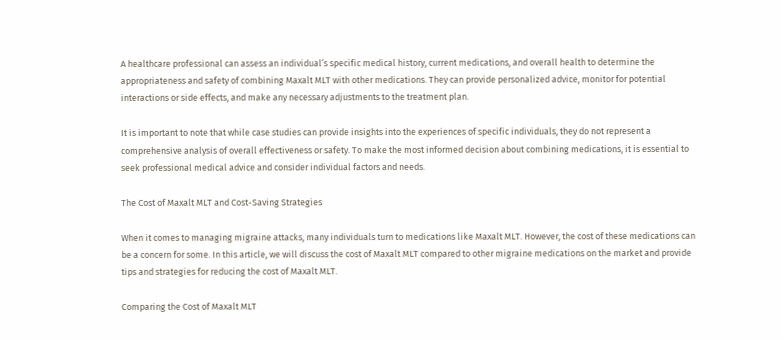A healthcare professional can assess an individual’s specific medical history, current medications, and overall health to determine the appropriateness and safety of combining Maxalt MLT with other medications. They can provide personalized advice, monitor for potential interactions or side effects, and make any necessary adjustments to the treatment plan.

It is important to note that while case studies can provide insights into the experiences of specific individuals, they do not represent a comprehensive analysis of overall effectiveness or safety. To make the most informed decision about combining medications, it is essential to seek professional medical advice and consider individual factors and needs.

The Cost of Maxalt MLT and Cost-Saving Strategies

When it comes to managing migraine attacks, many individuals turn to medications like Maxalt MLT. However, the cost of these medications can be a concern for some. In this article, we will discuss the cost of Maxalt MLT compared to other migraine medications on the market and provide tips and strategies for reducing the cost of Maxalt MLT.

Comparing the Cost of Maxalt MLT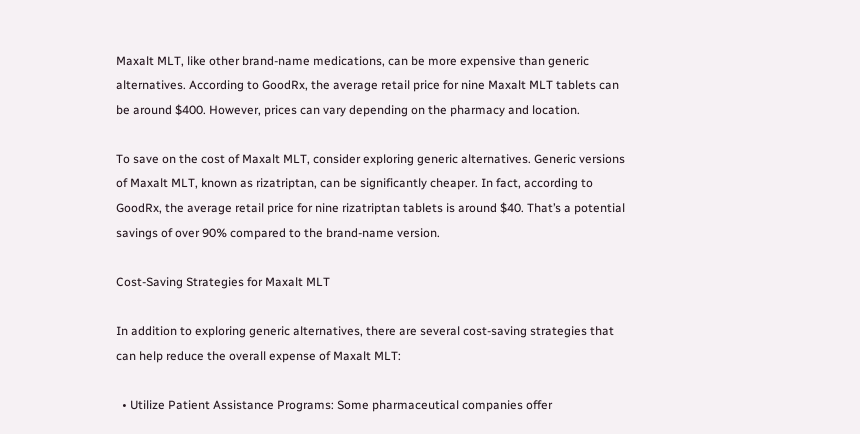Maxalt MLT, like other brand-name medications, can be more expensive than generic alternatives. According to GoodRx, the average retail price for nine Maxalt MLT tablets can be around $400. However, prices can vary depending on the pharmacy and location.

To save on the cost of Maxalt MLT, consider exploring generic alternatives. Generic versions of Maxalt MLT, known as rizatriptan, can be significantly cheaper. In fact, according to GoodRx, the average retail price for nine rizatriptan tablets is around $40. That’s a potential savings of over 90% compared to the brand-name version.

Cost-Saving Strategies for Maxalt MLT

In addition to exploring generic alternatives, there are several cost-saving strategies that can help reduce the overall expense of Maxalt MLT:

  • Utilize Patient Assistance Programs: Some pharmaceutical companies offer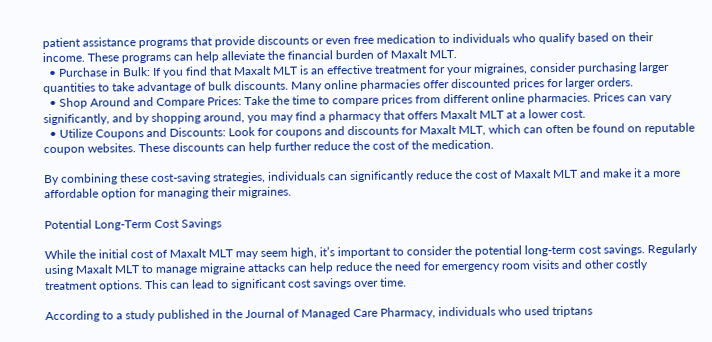patient assistance programs that provide discounts or even free medication to individuals who qualify based on their income. These programs can help alleviate the financial burden of Maxalt MLT.
  • Purchase in Bulk: If you find that Maxalt MLT is an effective treatment for your migraines, consider purchasing larger quantities to take advantage of bulk discounts. Many online pharmacies offer discounted prices for larger orders.
  • Shop Around and Compare Prices: Take the time to compare prices from different online pharmacies. Prices can vary significantly, and by shopping around, you may find a pharmacy that offers Maxalt MLT at a lower cost.
  • Utilize Coupons and Discounts: Look for coupons and discounts for Maxalt MLT, which can often be found on reputable coupon websites. These discounts can help further reduce the cost of the medication.

By combining these cost-saving strategies, individuals can significantly reduce the cost of Maxalt MLT and make it a more affordable option for managing their migraines.

Potential Long-Term Cost Savings

While the initial cost of Maxalt MLT may seem high, it’s important to consider the potential long-term cost savings. Regularly using Maxalt MLT to manage migraine attacks can help reduce the need for emergency room visits and other costly treatment options. This can lead to significant cost savings over time.

According to a study published in the Journal of Managed Care Pharmacy, individuals who used triptans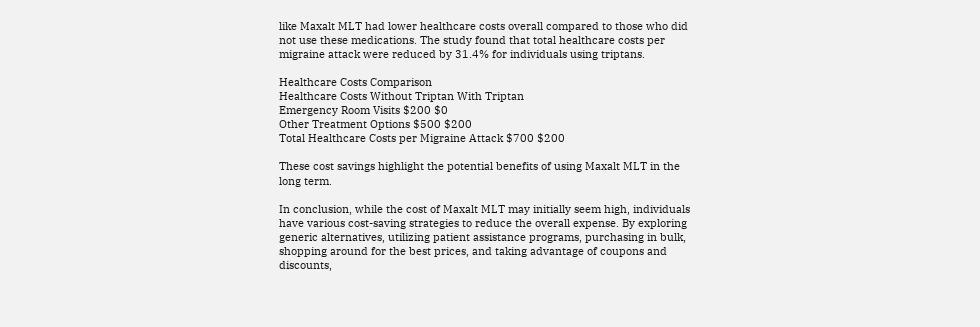like Maxalt MLT had lower healthcare costs overall compared to those who did not use these medications. The study found that total healthcare costs per migraine attack were reduced by 31.4% for individuals using triptans.

Healthcare Costs Comparison
Healthcare Costs Without Triptan With Triptan
Emergency Room Visits $200 $0
Other Treatment Options $500 $200
Total Healthcare Costs per Migraine Attack $700 $200

These cost savings highlight the potential benefits of using Maxalt MLT in the long term.

In conclusion, while the cost of Maxalt MLT may initially seem high, individuals have various cost-saving strategies to reduce the overall expense. By exploring generic alternatives, utilizing patient assistance programs, purchasing in bulk, shopping around for the best prices, and taking advantage of coupons and discounts,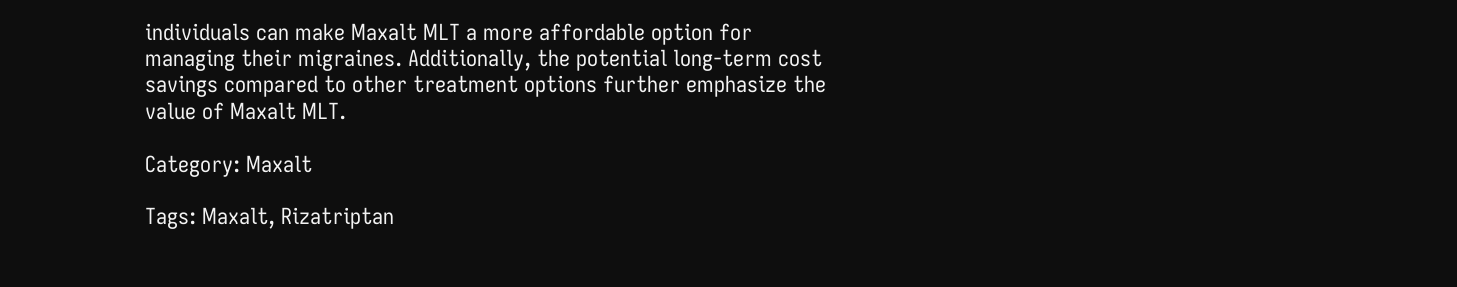individuals can make Maxalt MLT a more affordable option for managing their migraines. Additionally, the potential long-term cost savings compared to other treatment options further emphasize the value of Maxalt MLT.

Category: Maxalt

Tags: Maxalt, Rizatriptan